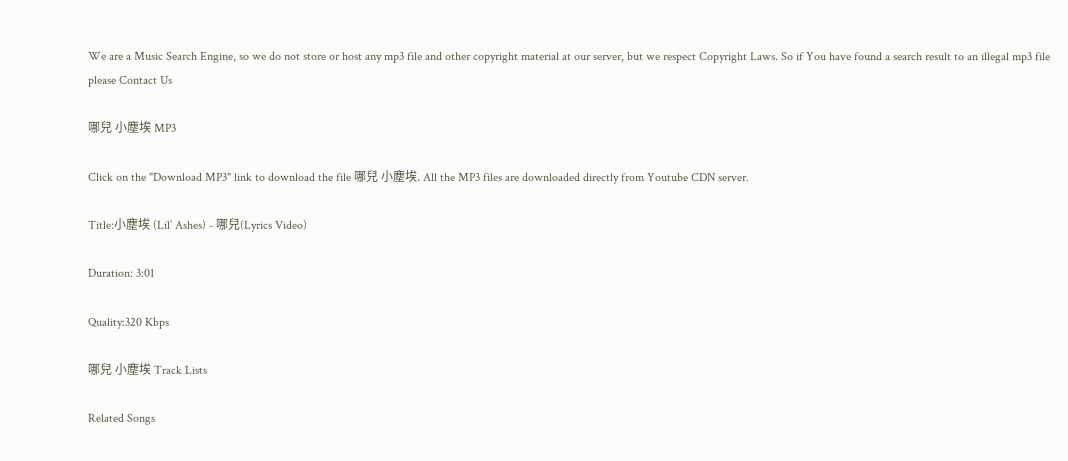We are a Music Search Engine, so we do not store or host any mp3 file and other copyright material at our server, but we respect Copyright Laws. So if You have found a search result to an illegal mp3 file please Contact Us

哪兒 小塵埃 MP3

Click on the "Download MP3" link to download the file 哪兒 小塵埃. All the MP3 files are downloaded directly from Youtube CDN server.

Title:小塵埃 (Lil’ Ashes) - 哪兒(Lyrics Video)

Duration: 3:01

Quality:320 Kbps

哪兒 小塵埃 Track Lists

Related Songs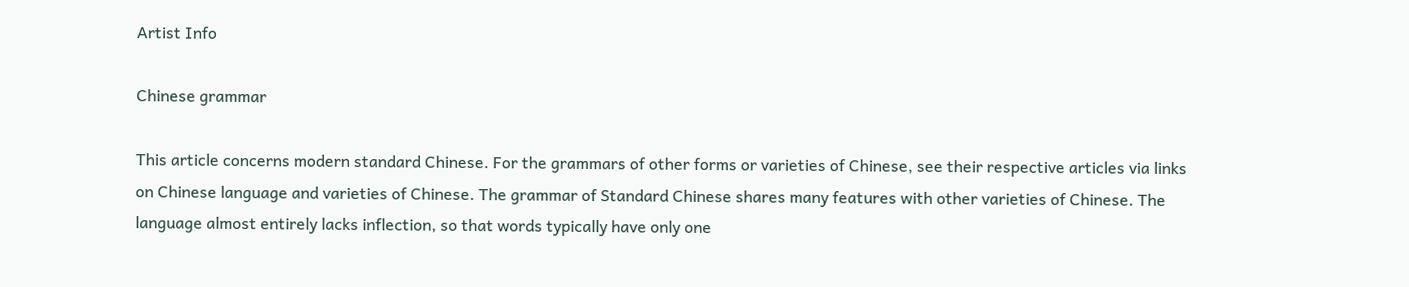Artist Info

Chinese grammar

This article concerns modern standard Chinese. For the grammars of other forms or varieties of Chinese, see their respective articles via links on Chinese language and varieties of Chinese. The grammar of Standard Chinese shares many features with other varieties of Chinese. The language almost entirely lacks inflection, so that words typically have only one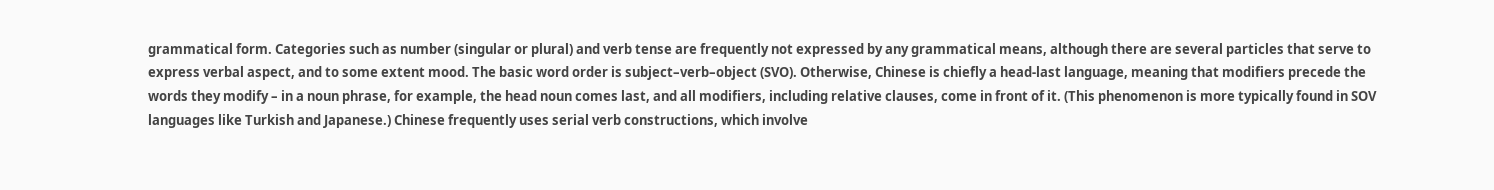grammatical form. Categories such as number (singular or plural) and verb tense are frequently not expressed by any grammatical means, although there are several particles that serve to express verbal aspect, and to some extent mood. The basic word order is subject–verb–object (SVO). Otherwise, Chinese is chiefly a head-last language, meaning that modifiers precede the words they modify – in a noun phrase, for example, the head noun comes last, and all modifiers, including relative clauses, come in front of it. (This phenomenon is more typically found in SOV languages like Turkish and Japanese.) Chinese frequently uses serial verb constructions, which involve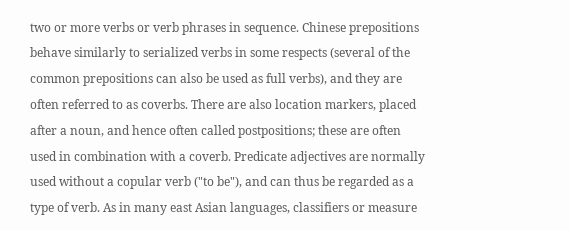two or more verbs or verb phrases in sequence. Chinese prepositions behave similarly to serialized verbs in some respects (several of the common prepositions can also be used as full verbs), and they are often referred to as coverbs. There are also location markers, placed after a noun, and hence often called postpositions; these are often used in combination with a coverb. Predicate adjectives are normally used without a copular verb ("to be"), and can thus be regarded as a type of verb. As in many east Asian languages, classifiers or measure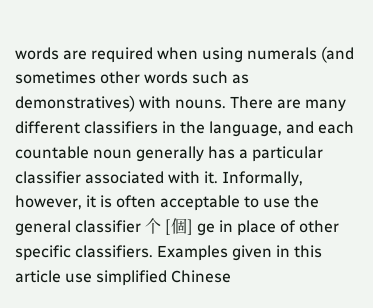words are required when using numerals (and sometimes other words such as demonstratives) with nouns. There are many different classifiers in the language, and each countable noun generally has a particular classifier associated with it. Informally, however, it is often acceptable to use the general classifier 个 [個] ge in place of other specific classifiers. Examples given in this article use simplified Chinese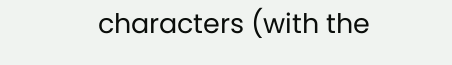characters (with the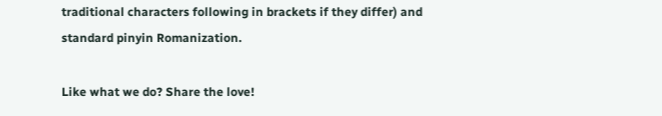traditional characters following in brackets if they differ) and standard pinyin Romanization.

Like what we do? Share the love!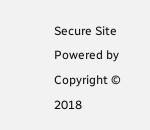Secure Site Powered by Copyright © 2018